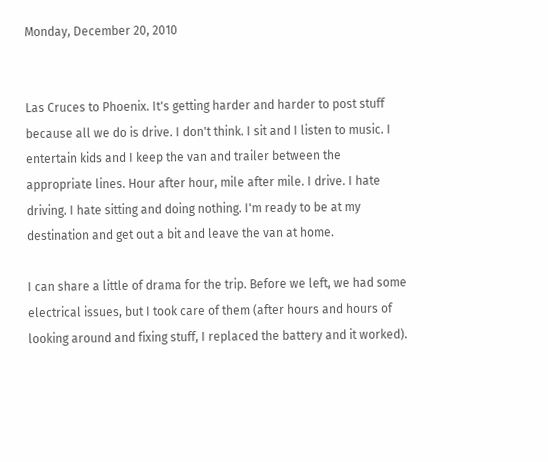Monday, December 20, 2010


Las Cruces to Phoenix. It's getting harder and harder to post stuff because all we do is drive. I don't think. I sit and I listen to music. I entertain kids and I keep the van and trailer between the appropriate lines. Hour after hour, mile after mile. I drive. I hate driving. I hate sitting and doing nothing. I'm ready to be at my destination and get out a bit and leave the van at home.

I can share a little of drama for the trip. Before we left, we had some electrical issues, but I took care of them (after hours and hours of looking around and fixing stuff, I replaced the battery and it worked).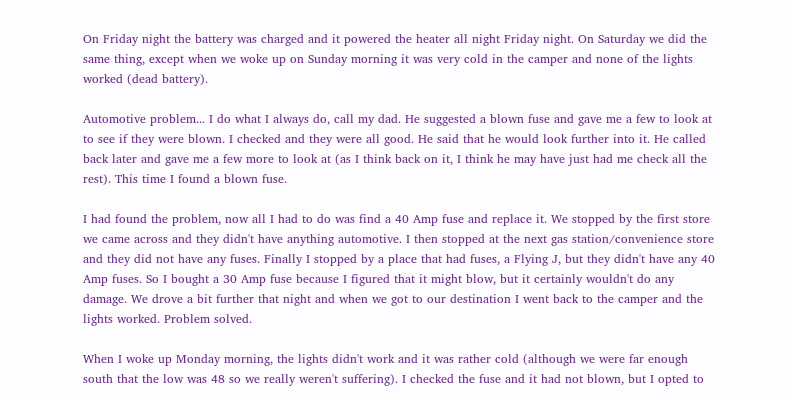On Friday night the battery was charged and it powered the heater all night Friday night. On Saturday we did the same thing, except when we woke up on Sunday morning it was very cold in the camper and none of the lights worked (dead battery).

Automotive problem... I do what I always do, call my dad. He suggested a blown fuse and gave me a few to look at to see if they were blown. I checked and they were all good. He said that he would look further into it. He called back later and gave me a few more to look at (as I think back on it, I think he may have just had me check all the rest). This time I found a blown fuse.

I had found the problem, now all I had to do was find a 40 Amp fuse and replace it. We stopped by the first store we came across and they didn't have anything automotive. I then stopped at the next gas station/convenience store and they did not have any fuses. Finally I stopped by a place that had fuses, a Flying J, but they didn't have any 40 Amp fuses. So I bought a 30 Amp fuse because I figured that it might blow, but it certainly wouldn't do any damage. We drove a bit further that night and when we got to our destination I went back to the camper and the lights worked. Problem solved.

When I woke up Monday morning, the lights didn't work and it was rather cold (although we were far enough south that the low was 48 so we really weren't suffering). I checked the fuse and it had not blown, but I opted to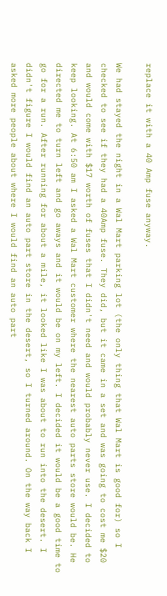replace it with a 40 Amp fuse anyway.

We had stayed the night in a Wal Mart parking lot (the only thing that Wal Mart is good for) so I checked to see if they had a 40Amp fuse. They did, but it came in a set and was going to cost me $20 and would come with $17 worth of fuses that I didn't need and would probably never use. I decided to keep looking. At 6:50 am I asked a Wal Mart customer where the nearest auto parts store would be. He directed me to turn left and go aways and it would be on my left. I decided it would be a good time to go for a run. After running for about a mile, it looked like I was about to run into the desert. I didn't figure I would find an auto part store in the desert, so I turned around. On the way back I asked more people about where I would find an auto part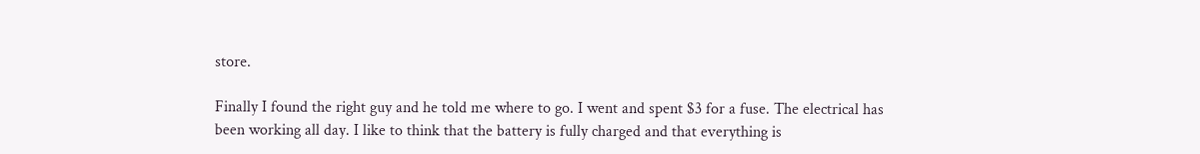store.

Finally I found the right guy and he told me where to go. I went and spent $3 for a fuse. The electrical has been working all day. I like to think that the battery is fully charged and that everything is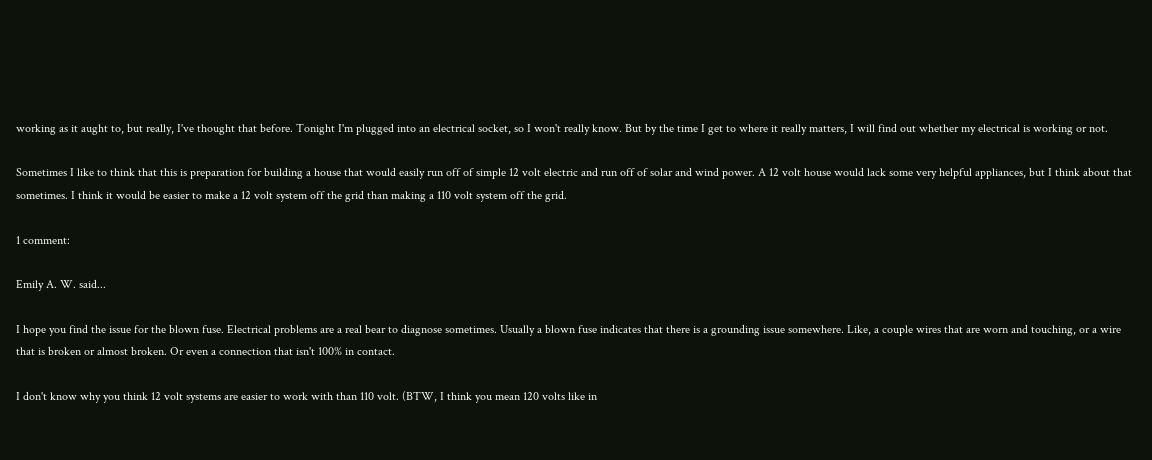working as it aught to, but really, I've thought that before. Tonight I'm plugged into an electrical socket, so I won't really know. But by the time I get to where it really matters, I will find out whether my electrical is working or not.

Sometimes I like to think that this is preparation for building a house that would easily run off of simple 12 volt electric and run off of solar and wind power. A 12 volt house would lack some very helpful appliances, but I think about that sometimes. I think it would be easier to make a 12 volt system off the grid than making a 110 volt system off the grid.

1 comment:

Emily A. W. said...

I hope you find the issue for the blown fuse. Electrical problems are a real bear to diagnose sometimes. Usually a blown fuse indicates that there is a grounding issue somewhere. Like, a couple wires that are worn and touching, or a wire that is broken or almost broken. Or even a connection that isn't 100% in contact.

I don't know why you think 12 volt systems are easier to work with than 110 volt. (BTW, I think you mean 120 volts like in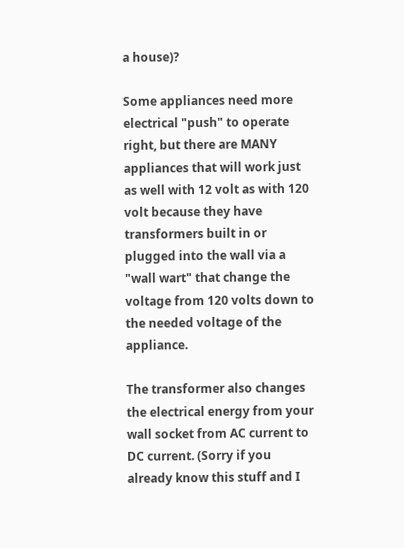a house)?

Some appliances need more electrical "push" to operate right, but there are MANY appliances that will work just as well with 12 volt as with 120 volt because they have transformers built in or plugged into the wall via a "wall wart" that change the voltage from 120 volts down to the needed voltage of the appliance.

The transformer also changes the electrical energy from your wall socket from AC current to DC current. (Sorry if you already know this stuff and I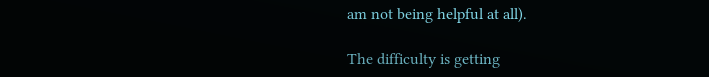am not being helpful at all).

The difficulty is getting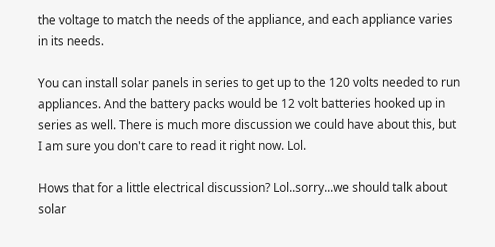the voltage to match the needs of the appliance, and each appliance varies in its needs.

You can install solar panels in series to get up to the 120 volts needed to run appliances. And the battery packs would be 12 volt batteries hooked up in series as well. There is much more discussion we could have about this, but I am sure you don't care to read it right now. Lol.

Hows that for a little electrical discussion? Lol..sorry...we should talk about solar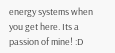energy systems when you get here. Its a passion of mine! :D